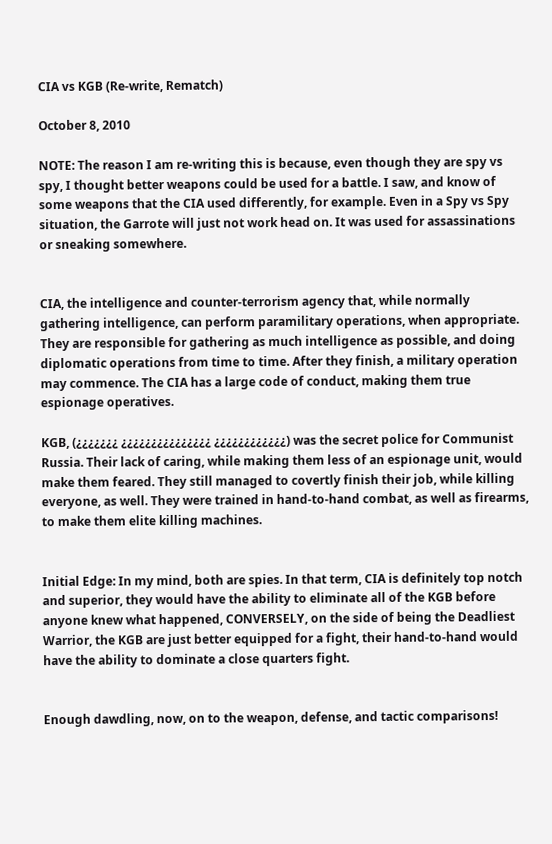CIA vs KGB (Re-write, Rematch)

October 8, 2010

NOTE: The reason I am re-writing this is because, even though they are spy vs spy, I thought better weapons could be used for a battle. I saw, and know of some weapons that the CIA used differently, for example. Even in a Spy vs Spy situation, the Garrote will just not work head on. It was used for assassinations or sneaking somewhere.


CIA, the intelligence and counter-terrorism agency that, while normally gathering intelligence, can perform paramilitary operations, when appropriate. They are responsible for gathering as much intelligence as possible, and doing diplomatic operations from time to time. After they finish, a military operation may commence. The CIA has a large code of conduct, making them true espionage operatives.

KGB, (¿¿¿¿¿¿¿ ¿¿¿¿¿¿¿¿¿¿¿¿¿¿¿ ¿¿¿¿¿¿¿¿¿¿¿¿) was the secret police for Communist Russia. Their lack of caring, while making them less of an espionage unit, would make them feared. They still managed to covertly finish their job, while killing everyone, as well. They were trained in hand-to-hand combat, as well as firearms, to make them elite killing machines.


Initial Edge: In my mind, both are spies. In that term, CIA is definitely top notch and superior, they would have the ability to eliminate all of the KGB before anyone knew what happened, CONVERSELY, on the side of being the Deadliest Warrior, the KGB are just better equipped for a fight, their hand-to-hand would have the ability to dominate a close quarters fight.


Enough dawdling, now, on to the weapon, defense, and tactic comparisons!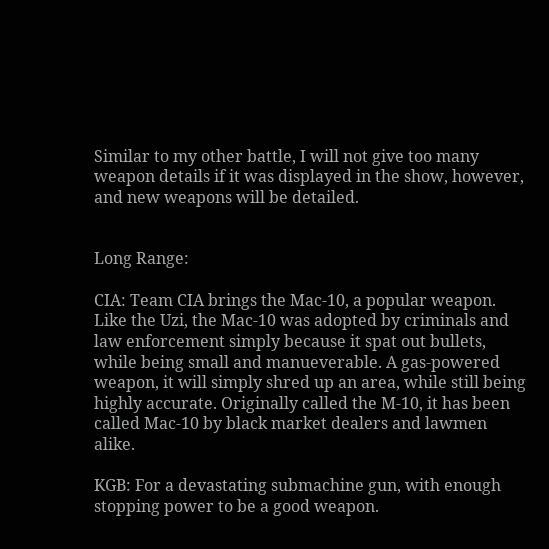Similar to my other battle, I will not give too many weapon details if it was displayed in the show, however, and new weapons will be detailed.


Long Range:

CIA: Team CIA brings the Mac-10, a popular weapon. Like the Uzi, the Mac-10 was adopted by criminals and law enforcement simply because it spat out bullets, while being small and manueverable. A gas-powered weapon, it will simply shred up an area, while still being highly accurate. Originally called the M-10, it has been called Mac-10 by black market dealers and lawmen alike.

KGB: For a devastating submachine gun, with enough stopping power to be a good weapon.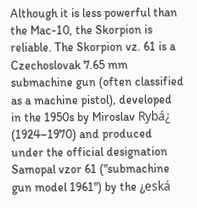Although it is less powerful than the Mac-10, the Skorpion is reliable. The Skorpion vz. 61 is a Czechoslovak 7.65 mm submachine gun (often classified as a machine pistol), developed in the 1950s by Miroslav Rybá¿ (1924–1970) and produced under the official designation Samopal vzor 61 ("submachine gun model 1961") by the ¿eská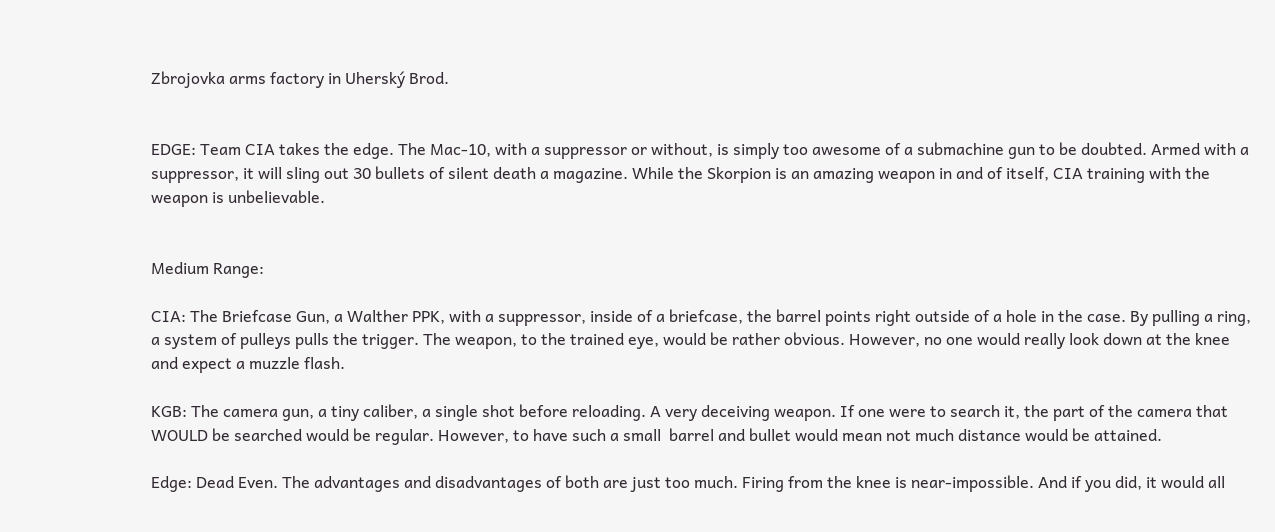Zbrojovka arms factory in Uherský Brod.


EDGE: Team CIA takes the edge. The Mac-10, with a suppressor or without, is simply too awesome of a submachine gun to be doubted. Armed with a suppressor, it will sling out 30 bullets of silent death a magazine. While the Skorpion is an amazing weapon in and of itself, CIA training with the weapon is unbelievable.


Medium Range:

CIA: The Briefcase Gun, a Walther PPK, with a suppressor, inside of a briefcase, the barrel points right outside of a hole in the case. By pulling a ring, a system of pulleys pulls the trigger. The weapon, to the trained eye, would be rather obvious. However, no one would really look down at the knee and expect a muzzle flash.

KGB: The camera gun, a tiny caliber, a single shot before reloading. A very deceiving weapon. If one were to search it, the part of the camera that WOULD be searched would be regular. However, to have such a small  barrel and bullet would mean not much distance would be attained.

Edge: Dead Even. The advantages and disadvantages of both are just too much. Firing from the knee is near-impossible. And if you did, it would all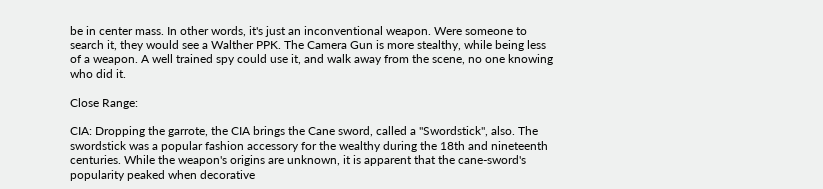be in center mass. In other words, it's just an inconventional weapon. Were someone to search it, they would see a Walther PPK. The Camera Gun is more stealthy, while being less of a weapon. A well trained spy could use it, and walk away from the scene, no one knowing who did it.

Close Range:

CIA: Dropping the garrote, the CIA brings the Cane sword, called a "Swordstick", also. The swordstick was a popular fashion accessory for the wealthy during the 18th and nineteenth centuries. While the weapon's origins are unknown, it is apparent that the cane-sword's popularity peaked when decorative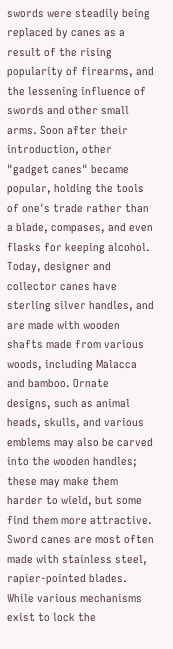swords were steadily being replaced by canes as a result of the rising popularity of firearms, and the lessening influence of swords and other small arms. Soon after their introduction, other "gadget canes" became popular, holding the tools of one's trade rather than a blade, compases, and even flasks for keeping alcohol. Today, designer and collector canes have sterling silver handles, and are made with wooden shafts made from various woods, including Malacca and bamboo. Ornate designs, such as animal heads, skulls, and various emblems may also be carved into the wooden handles; these may make them harder to wield, but some find them more attractive. Sword canes are most often made with stainless steel, rapier-pointed blades. While various mechanisms exist to lock the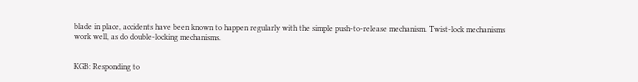blade in place, accidents have been known to happen regularly with the simple push-to-release mechanism. Twist-lock mechanisms work well, as do double-locking mechanisms.


KGB: Responding to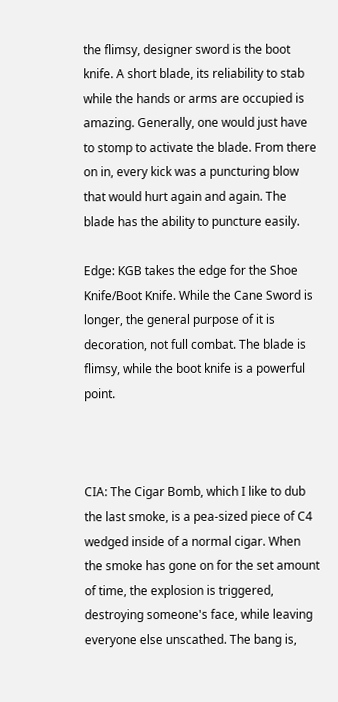the flimsy, designer sword is the boot knife. A short blade, its reliability to stab while the hands or arms are occupied is amazing. Generally, one would just have to stomp to activate the blade. From there on in, every kick was a puncturing blow that would hurt again and again. The blade has the ability to puncture easily.

Edge: KGB takes the edge for the Shoe Knife/Boot Knife. While the Cane Sword is longer, the general purpose of it is decoration, not full combat. The blade is flimsy, while the boot knife is a powerful point.



CIA: The Cigar Bomb, which I like to dub the last smoke, is a pea-sized piece of C4 wedged inside of a normal cigar. When the smoke has gone on for the set amount of time, the explosion is triggered, destroying someone's face, while leaving everyone else unscathed. The bang is,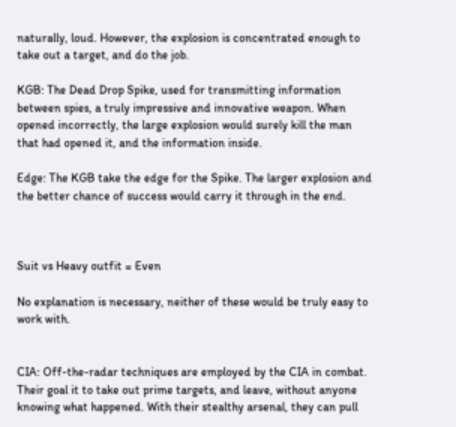naturally, loud. However, the explosion is concentrated enough to take out a target, and do the job.

KGB: The Dead Drop Spike, used for transmitting information between spies, a truly impressive and innovative weapon. When opened incorrectly, the large explosion would surely kill the man that had opened it, and the information inside.

Edge: The KGB take the edge for the Spike. The larger explosion and the better chance of success would carry it through in the end.



Suit vs Heavy outfit = Even

No explanation is necessary, neither of these would be truly easy to work with.


CIA: Off-the-radar techniques are employed by the CIA in combat. Their goal it to take out prime targets, and leave, without anyone knowing what happened. With their stealthy arsenal, they can pull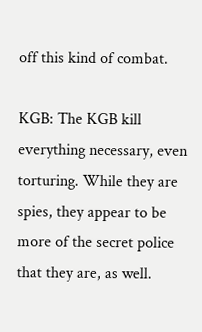off this kind of combat.

KGB: The KGB kill everything necessary, even torturing. While they are spies, they appear to be more of the secret police that they are, as well.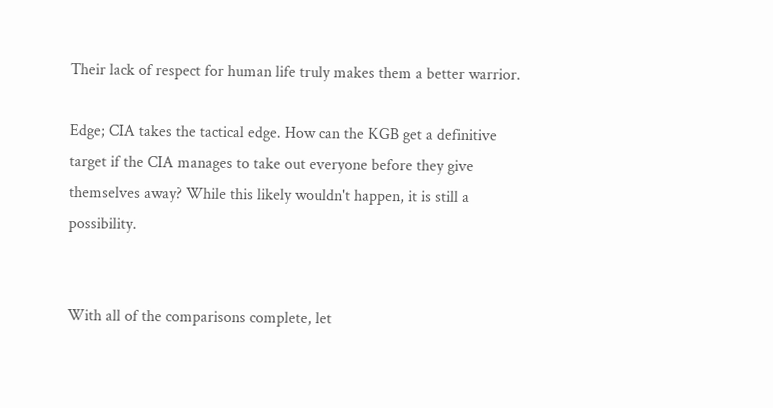Their lack of respect for human life truly makes them a better warrior.

Edge; CIA takes the tactical edge. How can the KGB get a definitive target if the CIA manages to take out everyone before they give themselves away? While this likely wouldn't happen, it is still a possibility.


With all of the comparisons complete, let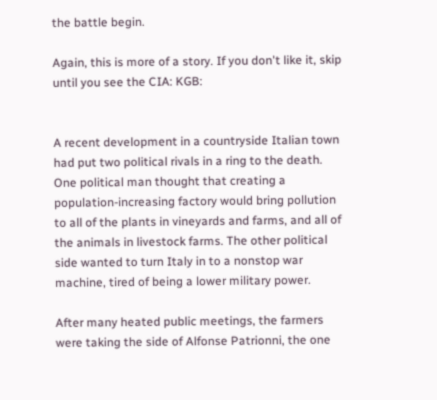the battle begin.

Again, this is more of a story. If you don't like it, skip until you see the CIA: KGB:


A recent development in a countryside Italian town had put two political rivals in a ring to the death. One political man thought that creating a population-increasing factory would bring pollution to all of the plants in vineyards and farms, and all of the animals in livestock farms. The other political side wanted to turn Italy in to a nonstop war machine, tired of being a lower military power.

After many heated public meetings, the farmers were taking the side of Alfonse Patrionni, the one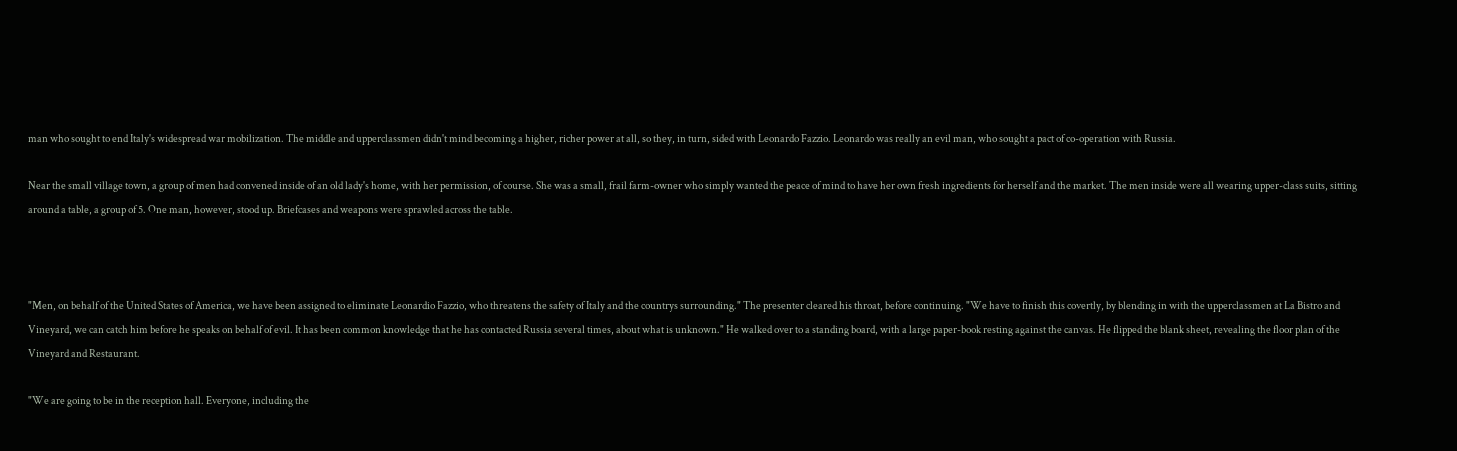man who sought to end Italy's widespread war mobilization. The middle and upperclassmen didn't mind becoming a higher, richer power at all, so they, in turn, sided with Leonardo Fazzio. Leonardo was really an evil man, who sought a pact of co-operation with Russia.

Near the small village town, a group of men had convened inside of an old lady's home, with her permission, of course. She was a small, frail farm-owner who simply wanted the peace of mind to have her own fresh ingredients for herself and the market. The men inside were all wearing upper-class suits, sitting around a table, a group of 5. One man, however, stood up. Briefcases and weapons were sprawled across the table.



"Men, on behalf of the United States of America, we have been assigned to eliminate Leonardio Fazzio, who threatens the safety of Italy and the countrys surrounding." The presenter cleared his throat, before continuing. "We have to finish this covertly, by blending in with the upperclassmen at La Bistro and Vineyard, we can catch him before he speaks on behalf of evil. It has been common knowledge that he has contacted Russia several times, about what is unknown." He walked over to a standing board, with a large paper-book resting against the canvas. He flipped the blank sheet, revealing the floor plan of the Vineyard and Restaurant.

"We are going to be in the reception hall. Everyone, including the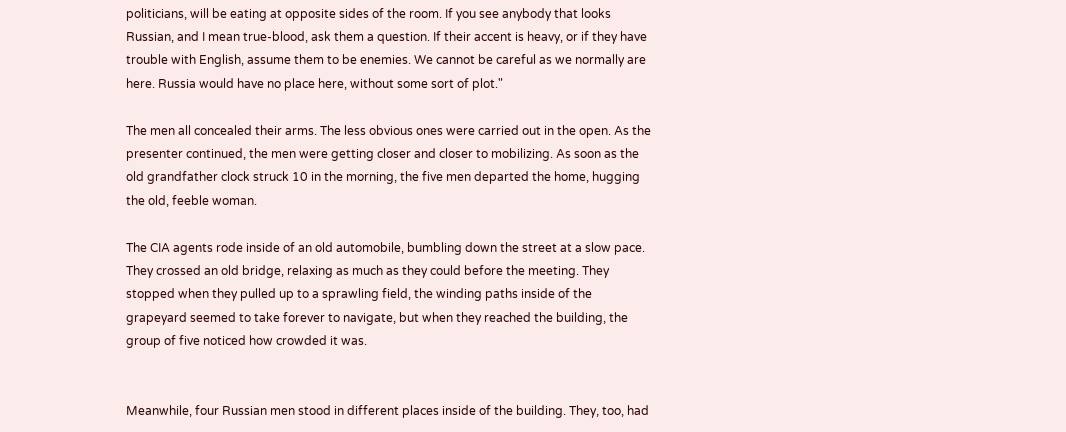politicians, will be eating at opposite sides of the room. If you see anybody that looks Russian, and I mean true-blood, ask them a question. If their accent is heavy, or if they have trouble with English, assume them to be enemies. We cannot be careful as we normally are here. Russia would have no place here, without some sort of plot."

The men all concealed their arms. The less obvious ones were carried out in the open. As the presenter continued, the men were getting closer and closer to mobilizing. As soon as the old grandfather clock struck 10 in the morning, the five men departed the home, hugging the old, feeble woman.

The CIA agents rode inside of an old automobile, bumbling down the street at a slow pace. They crossed an old bridge, relaxing as much as they could before the meeting. They stopped when they pulled up to a sprawling field, the winding paths inside of the grapeyard seemed to take forever to navigate, but when they reached the building, the group of five noticed how crowded it was.


Meanwhile, four Russian men stood in different places inside of the building. They, too, had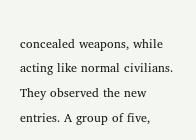concealed weapons, while acting like normal civilians. They observed the new entries. A group of five,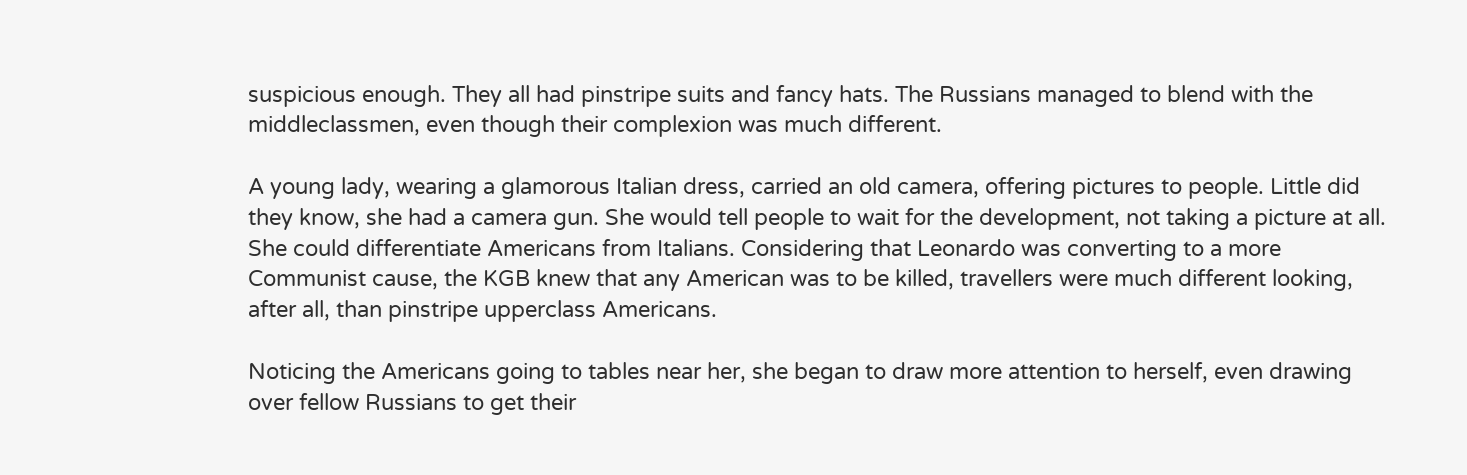suspicious enough. They all had pinstripe suits and fancy hats. The Russians managed to blend with the middleclassmen, even though their complexion was much different.

A young lady, wearing a glamorous Italian dress, carried an old camera, offering pictures to people. Little did they know, she had a camera gun. She would tell people to wait for the development, not taking a picture at all. She could differentiate Americans from Italians. Considering that Leonardo was converting to a more Communist cause, the KGB knew that any American was to be killed, travellers were much different looking, after all, than pinstripe upperclass Americans.

Noticing the Americans going to tables near her, she began to draw more attention to herself, even drawing over fellow Russians to get their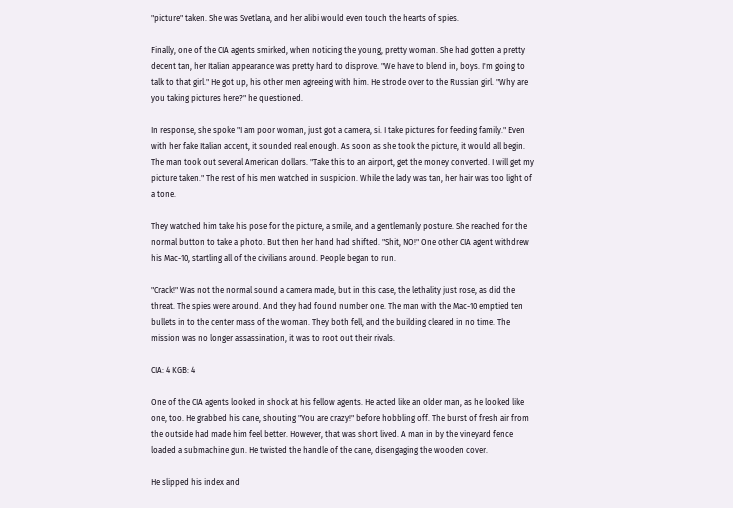"picture" taken. She was Svetlana, and her alibi would even touch the hearts of spies.

Finally, one of the CIA agents smirked, when noticing the young, pretty woman. She had gotten a pretty decent tan, her Italian appearance was pretty hard to disprove. "We have to blend in, boys. I'm going to talk to that girl." He got up, his other men agreeing with him. He strode over to the Russian girl. "Why are you taking pictures here?" he questioned.

In response, she spoke "I am poor woman, just got a camera, si. I take pictures for feeding family." Even with her fake Italian accent, it sounded real enough. As soon as she took the picture, it would all begin. The man took out several American dollars. "Take this to an airport, get the money converted. I will get my picture taken." The rest of his men watched in suspicion. While the lady was tan, her hair was too light of a tone.

They watched him take his pose for the picture, a smile, and a gentlemanly posture. She reached for the normal button to take a photo. But then her hand had shifted. "Shit, NO!" One other CIA agent withdrew his Mac-10, startling all of the civilians around. People began to run.

"Crack!" Was not the normal sound a camera made, but in this case, the lethality just rose, as did the threat. The spies were around. And they had found number one. The man with the Mac-10 emptied ten bullets in to the center mass of the woman. They both fell, and the building cleared in no time. The mission was no longer assassination, it was to root out their rivals.

CIA: 4 KGB: 4

One of the CIA agents looked in shock at his fellow agents. He acted like an older man, as he looked like one, too. He grabbed his cane, shouting "You are crazy!" before hobbling off. The burst of fresh air from the outside had made him feel better. However, that was short lived. A man in by the vineyard fence loaded a submachine gun. He twisted the handle of the cane, disengaging the wooden cover.

He slipped his index and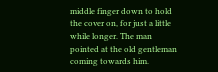middle finger down to hold the cover on, for just a little while longer. The man pointed at the old gentleman coming towards him.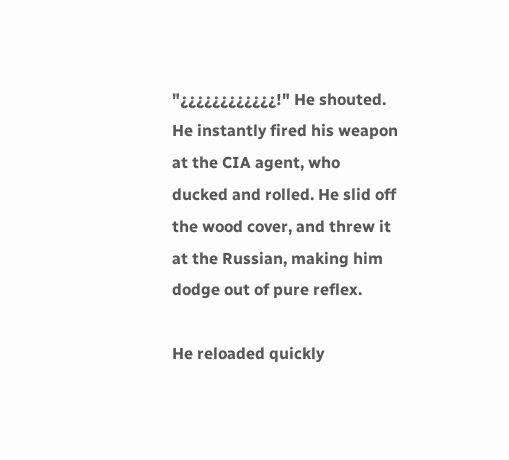"¿¿¿¿¿¿¿¿¿¿¿¿!" He shouted. He instantly fired his weapon at the CIA agent, who ducked and rolled. He slid off the wood cover, and threw it at the Russian, making him dodge out of pure reflex.

He reloaded quickly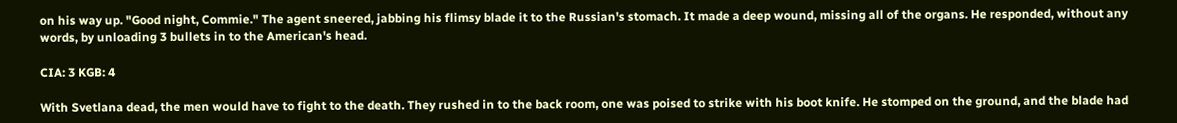on his way up. "Good night, Commie." The agent sneered, jabbing his flimsy blade it to the Russian's stomach. It made a deep wound, missing all of the organs. He responded, without any words, by unloading 3 bullets in to the American's head.

CIA: 3 KGB: 4

With Svetlana dead, the men would have to fight to the death. They rushed in to the back room, one was poised to strike with his boot knife. He stomped on the ground, and the blade had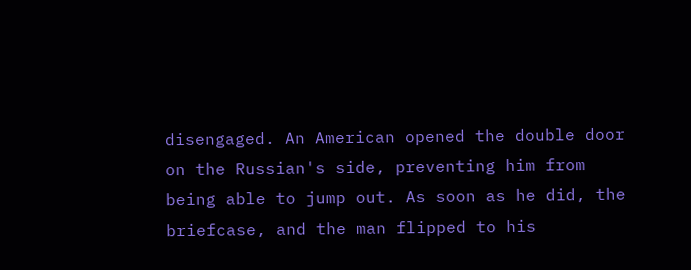disengaged. An American opened the double door on the Russian's side, preventing him from being able to jump out. As soon as he did, the briefcase, and the man flipped to his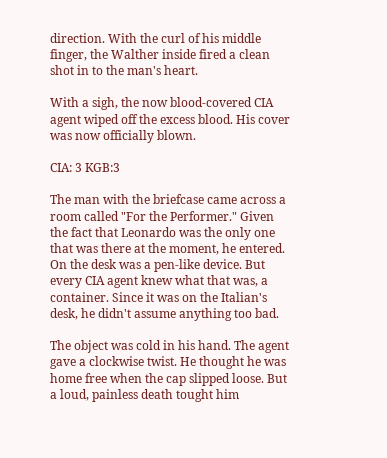direction. With the curl of his middle finger, the Walther inside fired a clean shot in to the man's heart.

With a sigh, the now blood-covered CIA agent wiped off the excess blood. His cover was now officially blown.

CIA: 3 KGB:3

The man with the briefcase came across a room called "For the Performer." Given the fact that Leonardo was the only one that was there at the moment, he entered. On the desk was a pen-like device. But every CIA agent knew what that was, a container. Since it was on the Italian's desk, he didn't assume anything too bad.

The object was cold in his hand. The agent gave a clockwise twist. He thought he was home free when the cap slipped loose. But a loud, painless death tought him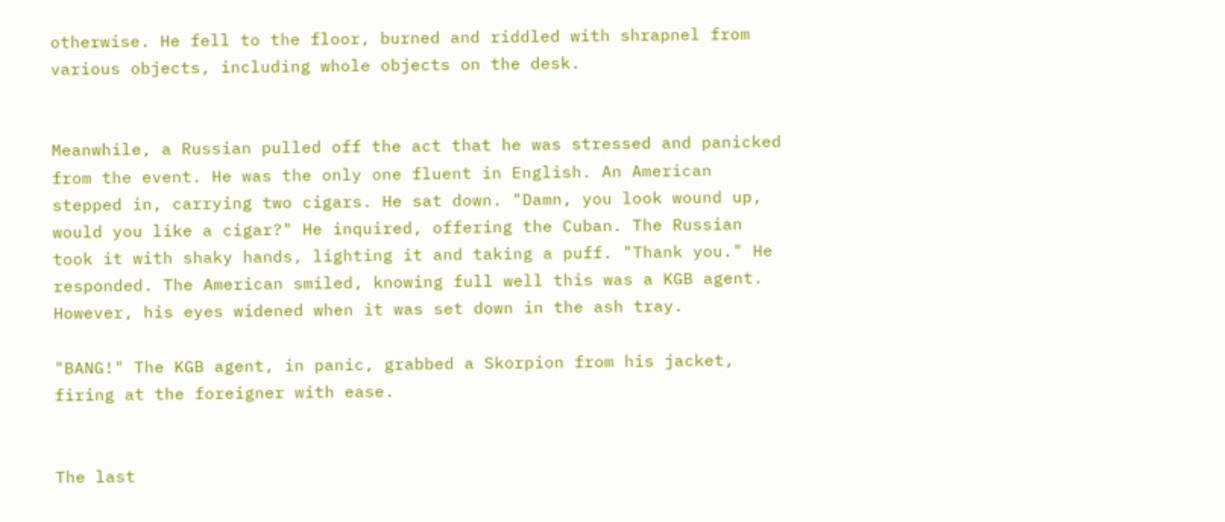otherwise. He fell to the floor, burned and riddled with shrapnel from various objects, including whole objects on the desk.


Meanwhile, a Russian pulled off the act that he was stressed and panicked from the event. He was the only one fluent in English. An American stepped in, carrying two cigars. He sat down. "Damn, you look wound up, would you like a cigar?" He inquired, offering the Cuban. The Russian took it with shaky hands, lighting it and taking a puff. "Thank you." He responded. The American smiled, knowing full well this was a KGB agent. However, his eyes widened when it was set down in the ash tray.

"BANG!" The KGB agent, in panic, grabbed a Skorpion from his jacket, firing at the foreigner with ease.


The last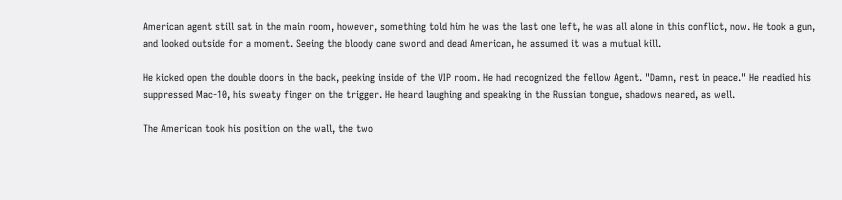American agent still sat in the main room, however, something told him he was the last one left, he was all alone in this conflict, now. He took a gun, and looked outside for a moment. Seeing the bloody cane sword and dead American, he assumed it was a mutual kill.

He kicked open the double doors in the back, peeking inside of the VIP room. He had recognized the fellow Agent. "Damn, rest in peace." He readied his suppressed Mac-10, his sweaty finger on the trigger. He heard laughing and speaking in the Russian tongue, shadows neared, as well.

The American took his position on the wall, the two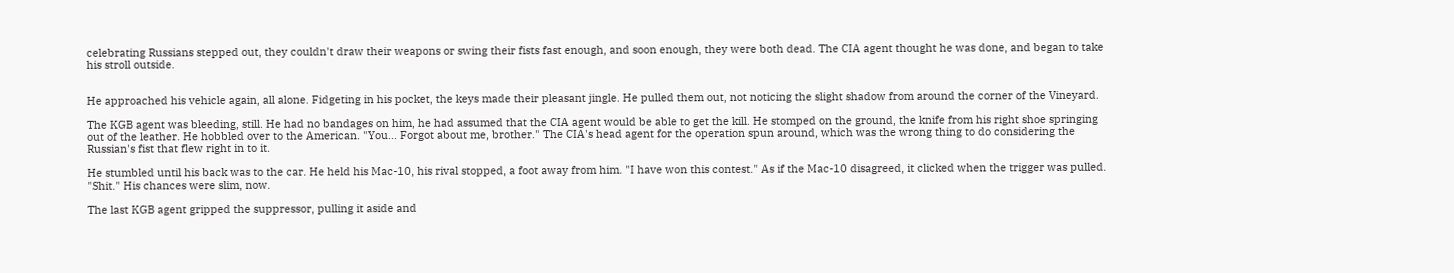celebrating Russians stepped out, they couldn't draw their weapons or swing their fists fast enough, and soon enough, they were both dead. The CIA agent thought he was done, and began to take his stroll outside.


He approached his vehicle again, all alone. Fidgeting in his pocket, the keys made their pleasant jingle. He pulled them out, not noticing the slight shadow from around the corner of the Vineyard.

The KGB agent was bleeding, still. He had no bandages on him, he had assumed that the CIA agent would be able to get the kill. He stomped on the ground, the knife from his right shoe springing out of the leather. He hobbled over to the American. "You... Forgot about me, brother." The CIA's head agent for the operation spun around, which was the wrong thing to do considering the Russian's fist that flew right in to it.

He stumbled until his back was to the car. He held his Mac-10, his rival stopped, a foot away from him. "I have won this contest." As if the Mac-10 disagreed, it clicked when the trigger was pulled. "Shit." His chances were slim, now.

The last KGB agent gripped the suppressor, pulling it aside and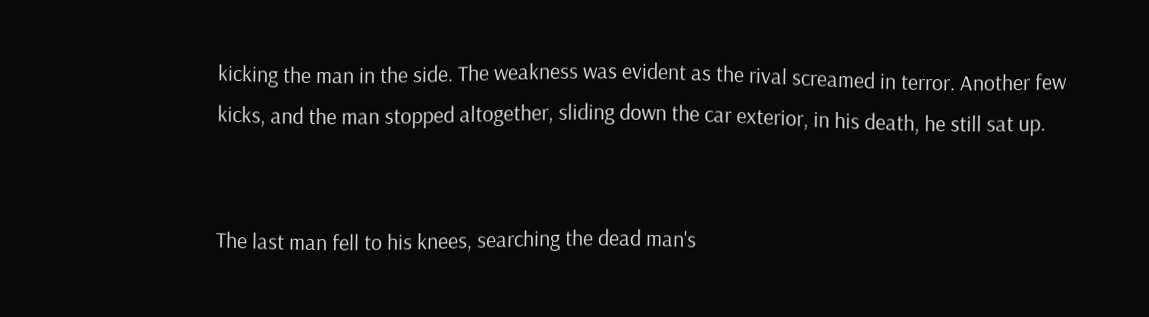kicking the man in the side. The weakness was evident as the rival screamed in terror. Another few kicks, and the man stopped altogether, sliding down the car exterior, in his death, he still sat up.


The last man fell to his knees, searching the dead man's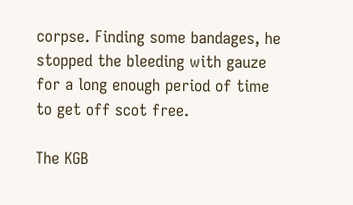corpse. Finding some bandages, he stopped the bleeding with gauze for a long enough period of time to get off scot free.

The KGB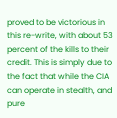proved to be victorious in this re-write, with about 53 percent of the kills to their credit. This is simply due to the fact that while the CIA can operate in stealth, and pure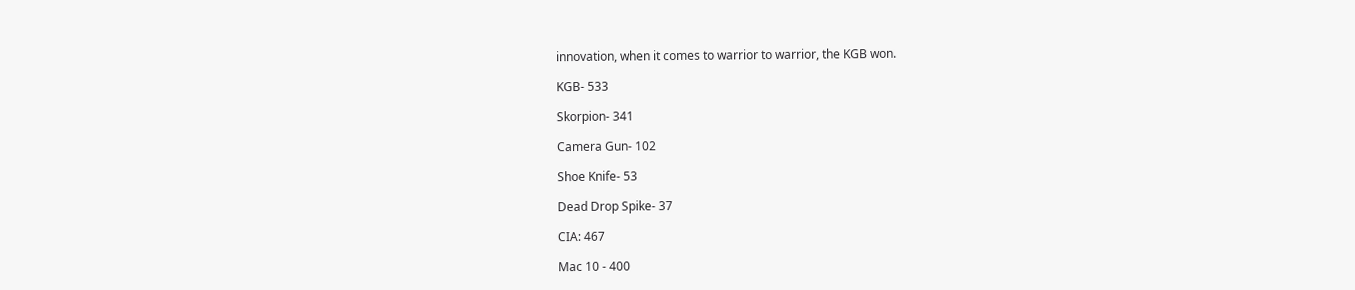innovation, when it comes to warrior to warrior, the KGB won.

KGB- 533

Skorpion- 341

Camera Gun- 102

Shoe Knife- 53

Dead Drop Spike- 37

CIA: 467

Mac 10 - 400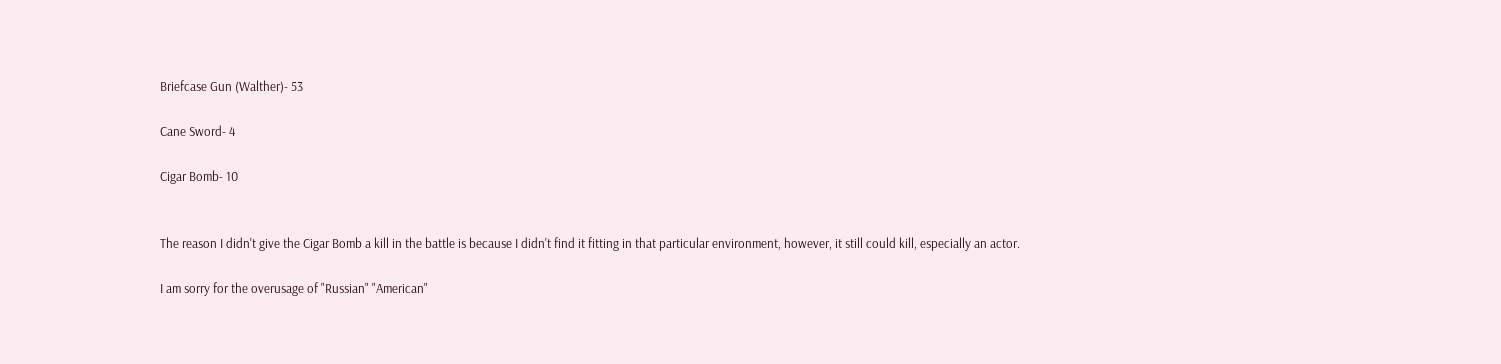Briefcase Gun (Walther)- 53

Cane Sword- 4

Cigar Bomb- 10


The reason I didn't give the Cigar Bomb a kill in the battle is because I didn't find it fitting in that particular environment, however, it still could kill, especially an actor.

I am sorry for the overusage of "Russian" "American"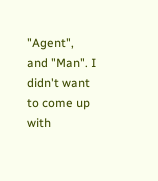"Agent", and "Man". I didn't want to come up with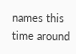names this time around